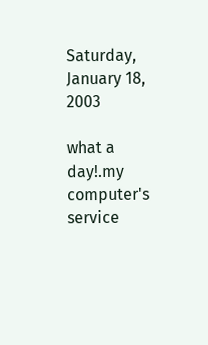Saturday, January 18, 2003

what a day!.my computer's service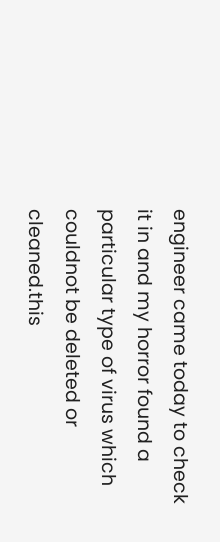engineer came today to check it in and my horror found a particular type of virus which couldnot be deleted or cleaned.this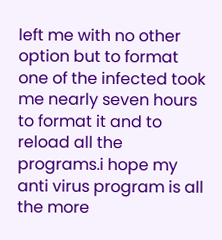left me with no other option but to format one of the infected took me nearly seven hours to format it and to reload all the programs.i hope my anti virus program is all the more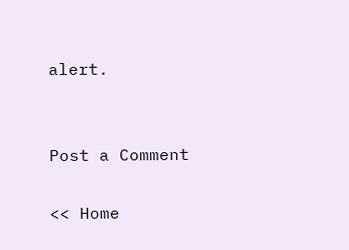alert.


Post a Comment

<< Home